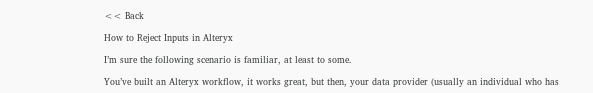<< Back

How to Reject Inputs in Alteryx

I’m sure the following scenario is familiar, at least to some.

You’ve built an Alteryx workflow, it works great, but then, your data provider (usually an individual who has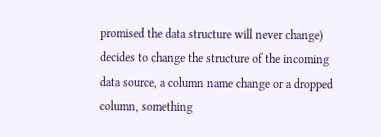promised the data structure will never change) decides to change the structure of the incoming data source, a column name change or a dropped column, something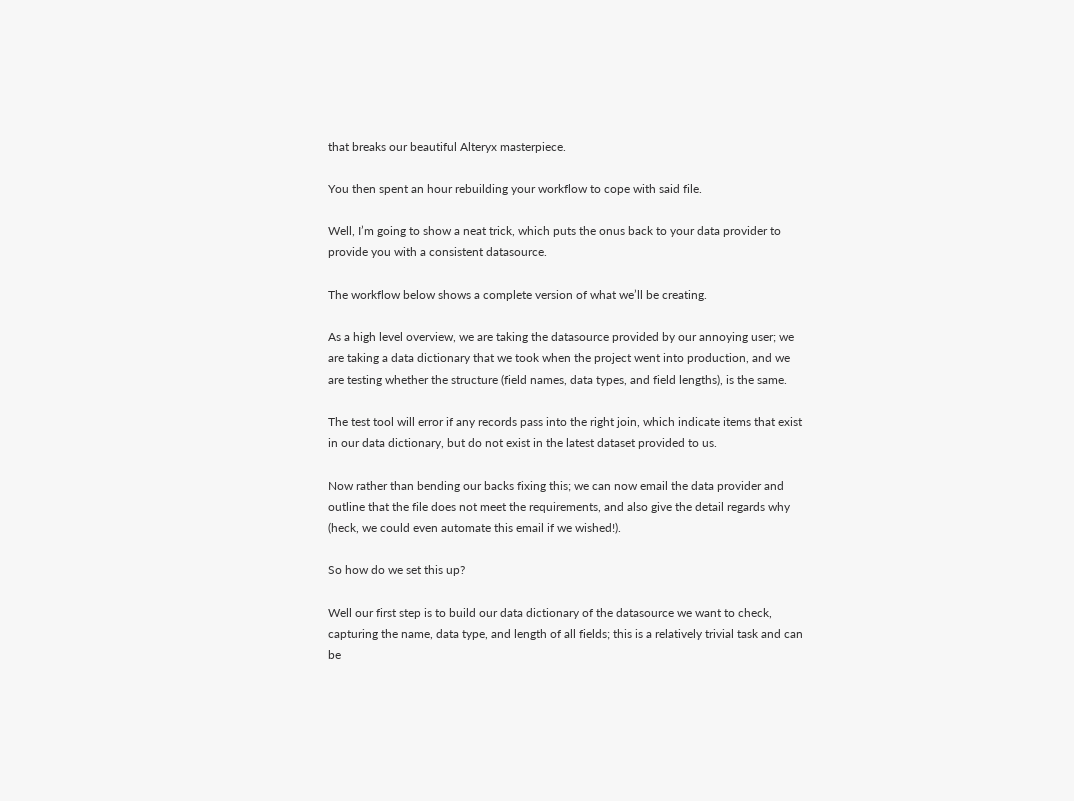that breaks our beautiful Alteryx masterpiece.

You then spent an hour rebuilding your workflow to cope with said file.

Well, I’m going to show a neat trick, which puts the onus back to your data provider to provide you with a consistent datasource.

The workflow below shows a complete version of what we’ll be creating.

As a high level overview, we are taking the datasource provided by our annoying user; we are taking a data dictionary that we took when the project went into production, and we are testing whether the structure (field names, data types, and field lengths), is the same.

The test tool will error if any records pass into the right join, which indicate items that exist in our data dictionary, but do not exist in the latest dataset provided to us.

Now rather than bending our backs fixing this; we can now email the data provider and outline that the file does not meet the requirements, and also give the detail regards why (heck, we could even automate this email if we wished!).

So how do we set this up?

Well our first step is to build our data dictionary of the datasource we want to check, capturing the name, data type, and length of all fields; this is a relatively trivial task and can be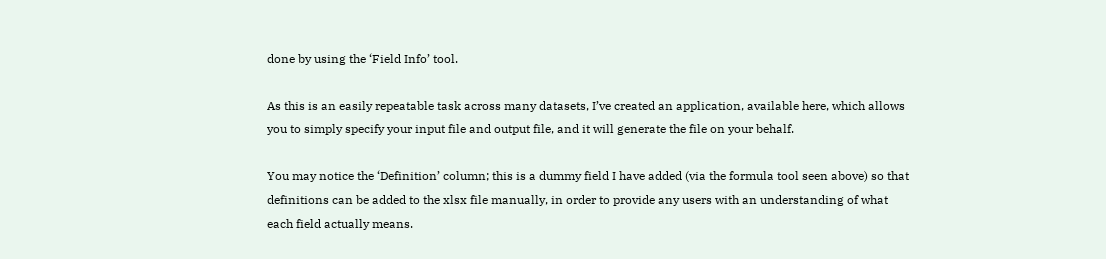done by using the ‘Field Info’ tool.

As this is an easily repeatable task across many datasets, I’ve created an application, available here, which allows you to simply specify your input file and output file, and it will generate the file on your behalf.

You may notice the ‘Definition’ column; this is a dummy field I have added (via the formula tool seen above) so that definitions can be added to the xlsx file manually, in order to provide any users with an understanding of what each field actually means.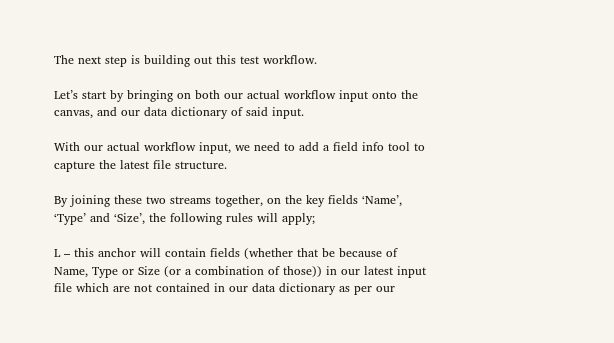The next step is building out this test workflow.

Let’s start by bringing on both our actual workflow input onto the canvas, and our data dictionary of said input.

With our actual workflow input, we need to add a field info tool to capture the latest file structure.

By joining these two streams together, on the key fields ‘Name’, ‘Type’ and ‘Size’, the following rules will apply;

L – this anchor will contain fields (whether that be because of Name, Type or Size (or a combination of those)) in our latest input file which are not contained in our data dictionary as per our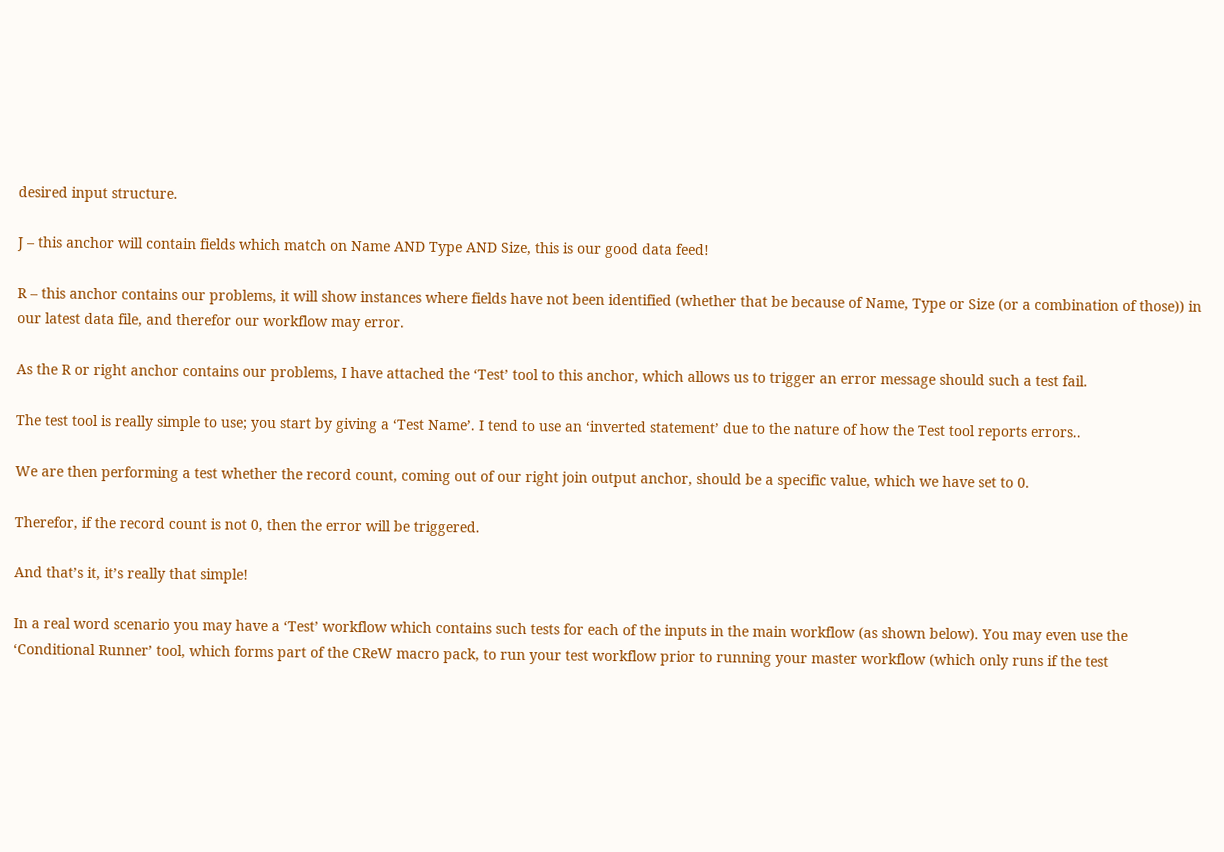desired input structure.

J – this anchor will contain fields which match on Name AND Type AND Size, this is our good data feed!

R – this anchor contains our problems, it will show instances where fields have not been identified (whether that be because of Name, Type or Size (or a combination of those)) in our latest data file, and therefor our workflow may error.

As the R or right anchor contains our problems, I have attached the ‘Test’ tool to this anchor, which allows us to trigger an error message should such a test fail.

The test tool is really simple to use; you start by giving a ‘Test Name’. I tend to use an ‘inverted statement’ due to the nature of how the Test tool reports errors..

We are then performing a test whether the record count, coming out of our right join output anchor, should be a specific value, which we have set to 0.

Therefor, if the record count is not 0, then the error will be triggered.

And that’s it, it’s really that simple!

In a real word scenario you may have a ‘Test’ workflow which contains such tests for each of the inputs in the main workflow (as shown below). You may even use the ‘Conditional Runner’ tool, which forms part of the CReW macro pack, to run your test workflow prior to running your master workflow (which only runs if the test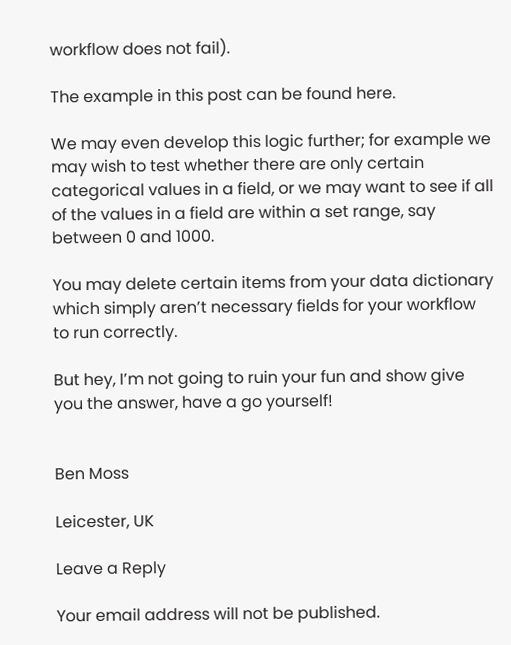workflow does not fail).

The example in this post can be found here.

We may even develop this logic further; for example we may wish to test whether there are only certain categorical values in a field, or we may want to see if all of the values in a field are within a set range, say between 0 and 1000.

You may delete certain items from your data dictionary which simply aren’t necessary fields for your workflow to run correctly.

But hey, I’m not going to ruin your fun and show give you the answer, have a go yourself!


Ben Moss

Leicester, UK

Leave a Reply

Your email address will not be published.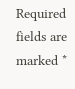Required fields are marked *